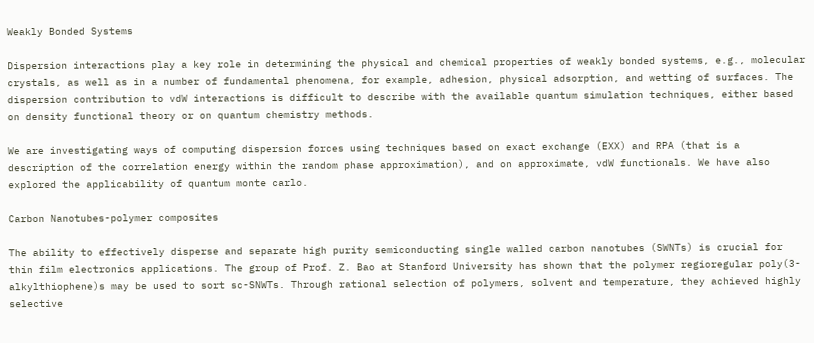Weakly Bonded Systems

Dispersion interactions play a key role in determining the physical and chemical properties of weakly bonded systems, e.g., molecular crystals, as well as in a number of fundamental phenomena, for example, adhesion, physical adsorption, and wetting of surfaces. The dispersion contribution to vdW interactions is difficult to describe with the available quantum simulation techniques, either based on density functional theory or on quantum chemistry methods.

We are investigating ways of computing dispersion forces using techniques based on exact exchange (EXX) and RPA (that is a description of the correlation energy within the random phase approximation), and on approximate, vdW functionals. We have also explored the applicability of quantum monte carlo.

Carbon Nanotubes-polymer composites

The ability to effectively disperse and separate high purity semiconducting single walled carbon nanotubes (SWNTs) is crucial for thin film electronics applications. The group of Prof. Z. Bao at Stanford University has shown that the polymer regioregular poly(3-alkylthiophene)s may be used to sort sc-SNWTs. Through rational selection of polymers, solvent and temperature, they achieved highly selective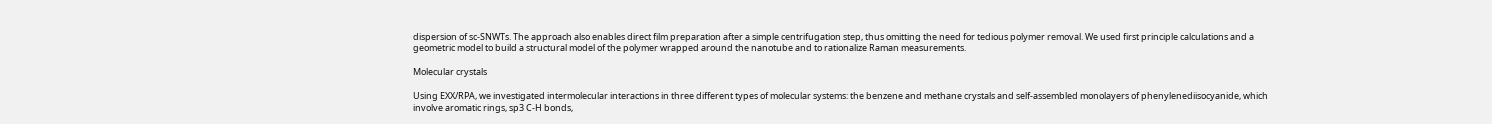dispersion of sc-SNWTs. The approach also enables direct film preparation after a simple centrifugation step, thus omitting the need for tedious polymer removal. We used first principle calculations and a geometric model to build a structural model of the polymer wrapped around the nanotube and to rationalize Raman measurements.

Molecular crystals

Using EXX/RPA, we investigated intermolecular interactions in three different types of molecular systems: the benzene and methane crystals and self-assembled monolayers of phenylenediisocyanide, which involve aromatic rings, sp3 C-H bonds,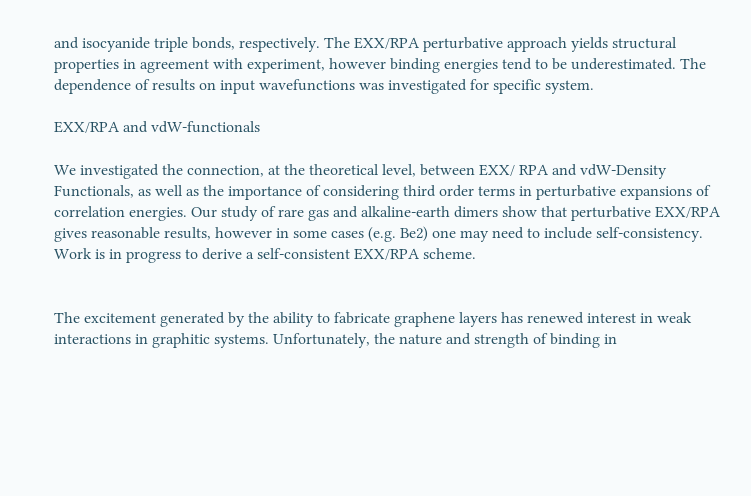and isocyanide triple bonds, respectively. The EXX/RPA perturbative approach yields structural properties in agreement with experiment, however binding energies tend to be underestimated. The dependence of results on input wavefunctions was investigated for specific system.

EXX/RPA and vdW-functionals

We investigated the connection, at the theoretical level, between EXX/ RPA and vdW-Density Functionals, as well as the importance of considering third order terms in perturbative expansions of correlation energies. Our study of rare gas and alkaline-earth dimers show that perturbative EXX/RPA gives reasonable results, however in some cases (e.g. Be2) one may need to include self-consistency. Work is in progress to derive a self-consistent EXX/RPA scheme.


The excitement generated by the ability to fabricate graphene layers has renewed interest in weak interactions in graphitic systems. Unfortunately, the nature and strength of binding in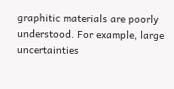graphitic materials are poorly understood. For example, large uncertainties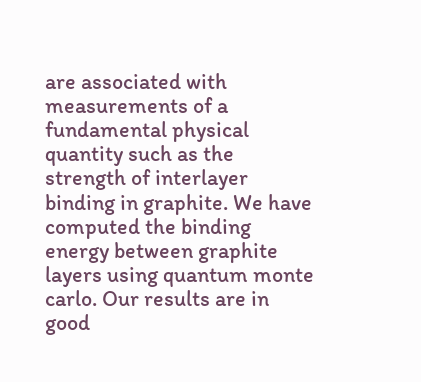are associated with measurements of a fundamental physical quantity such as the strength of interlayer binding in graphite. We have computed the binding energy between graphite layers using quantum monte carlo. Our results are in good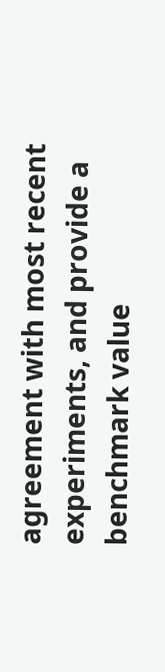agreement with most recent experiments, and provide a benchmark value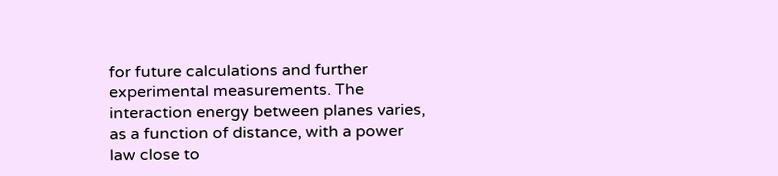for future calculations and further experimental measurements. The interaction energy between planes varies, as a function of distance, with a power law close to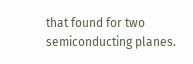that found for two semiconducting planes.